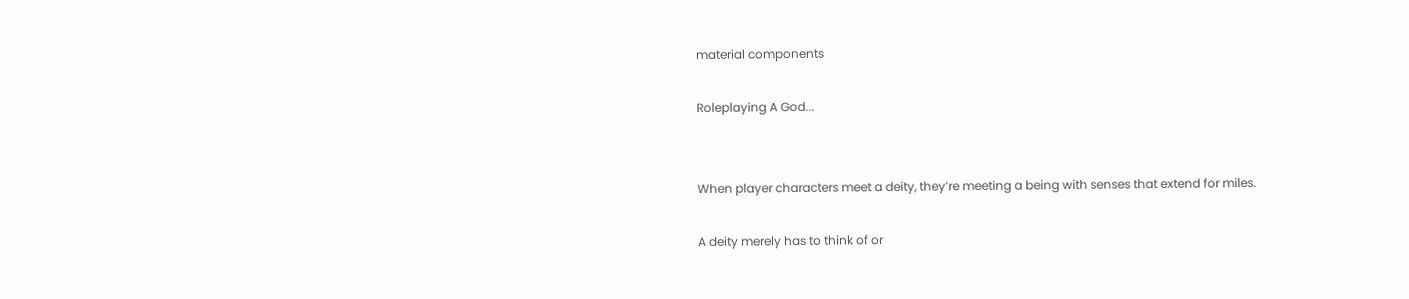material components

Roleplaying A God...


When player characters meet a deity, they’re meeting a being with senses that extend for miles.

A deity merely has to think of or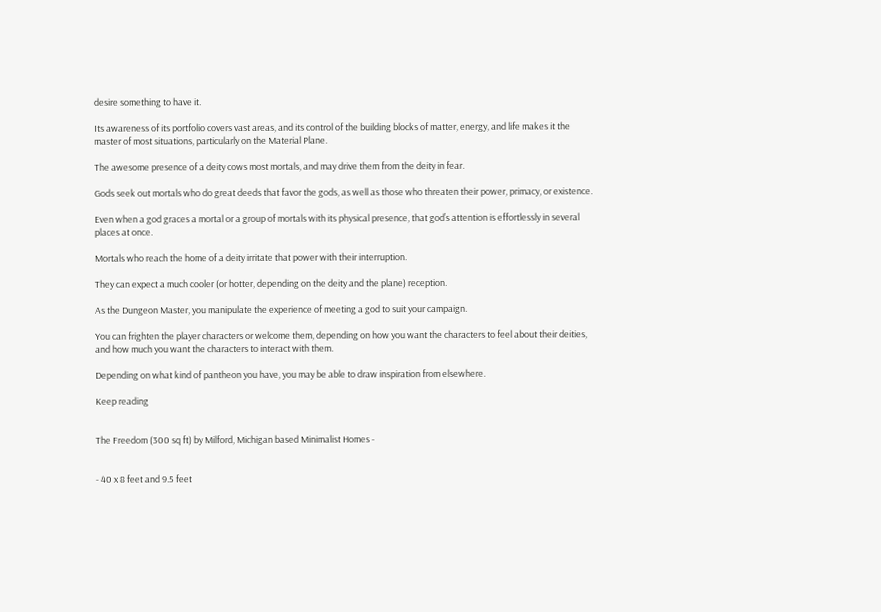desire something to have it.

Its awareness of its portfolio covers vast areas, and its control of the building blocks of matter, energy, and life makes it the master of most situations, particularly on the Material Plane.

The awesome presence of a deity cows most mortals, and may drive them from the deity in fear.

Gods seek out mortals who do great deeds that favor the gods, as well as those who threaten their power, primacy, or existence.

Even when a god graces a mortal or a group of mortals with its physical presence, that god’s attention is effortlessly in several places at once.

Mortals who reach the home of a deity irritate that power with their interruption.

They can expect a much cooler (or hotter, depending on the deity and the plane) reception.

As the Dungeon Master, you manipulate the experience of meeting a god to suit your campaign.

You can frighten the player characters or welcome them, depending on how you want the characters to feel about their deities, and how much you want the characters to interact with them.

Depending on what kind of pantheon you have, you may be able to draw inspiration from elsewhere.

Keep reading


The Freedom (300 sq ft) by Milford, Michigan based Minimalist Homes -


- 40 x 8 feet and 9.5 feet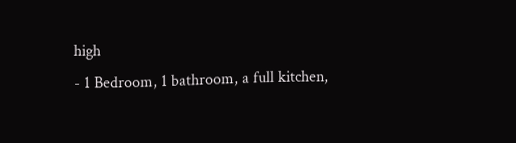high
- 1 Bedroom, 1 bathroom, a full kitchen,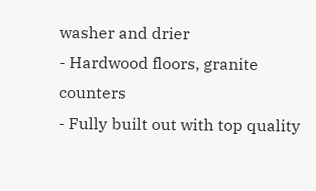washer and drier
- Hardwood floors, granite counters
- Fully built out with top quality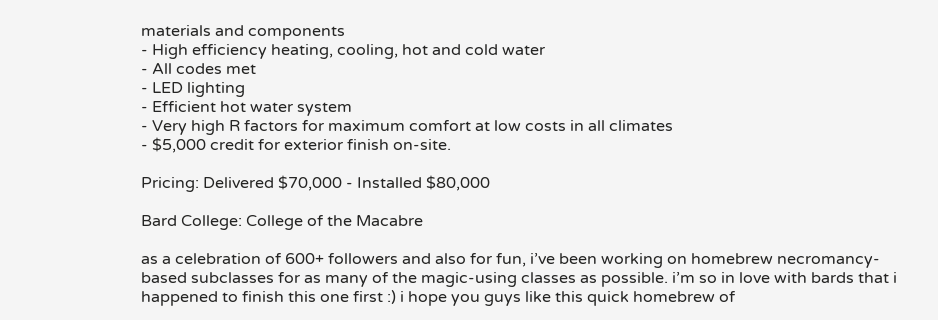materials and components
- High efficiency heating, cooling, hot and cold water
- All codes met
- LED lighting
- Efficient hot water system
- Very high R factors for maximum comfort at low costs in all climates
- $5,000 credit for exterior finish on-site.

Pricing: Delivered $70,000 - Installed $80,000

Bard College: College of the Macabre

as a celebration of 600+ followers and also for fun, i’ve been working on homebrew necromancy-based subclasses for as many of the magic-using classes as possible. i’m so in love with bards that i happened to finish this one first :) i hope you guys like this quick homebrew of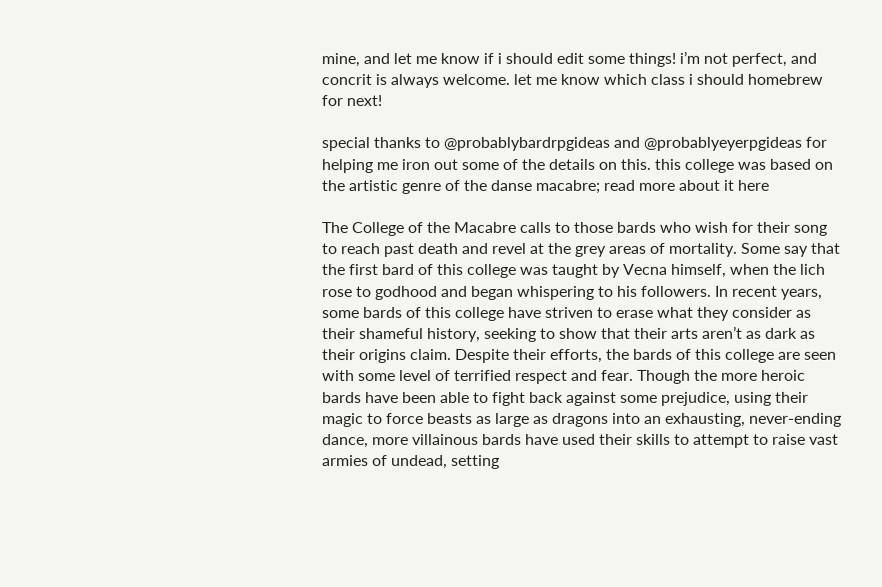mine, and let me know if i should edit some things! i’m not perfect, and concrit is always welcome. let me know which class i should homebrew for next!

special thanks to @probablybardrpgideas and @probablyeyerpgideas for helping me iron out some of the details on this. this college was based on the artistic genre of the danse macabre; read more about it here

The College of the Macabre calls to those bards who wish for their song to reach past death and revel at the grey areas of mortality. Some say that the first bard of this college was taught by Vecna himself, when the lich rose to godhood and began whispering to his followers. In recent years, some bards of this college have striven to erase what they consider as their shameful history, seeking to show that their arts aren’t as dark as their origins claim. Despite their efforts, the bards of this college are seen with some level of terrified respect and fear. Though the more heroic bards have been able to fight back against some prejudice, using their magic to force beasts as large as dragons into an exhausting, never-ending dance, more villainous bards have used their skills to attempt to raise vast armies of undead, setting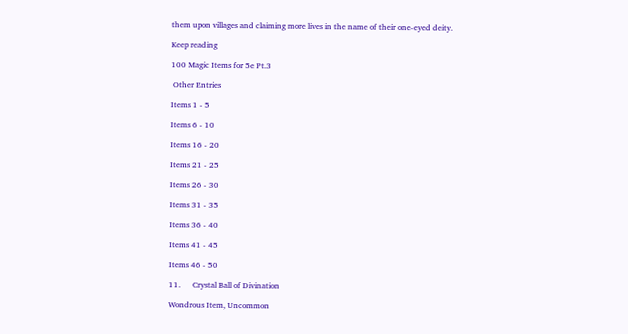them upon villages and claiming more lives in the name of their one-eyed deity.

Keep reading

100 Magic Items for 5e Pt.3

 Other Entries

Items 1 - 5

Items 6 - 10

Items 16 - 20

Items 21 - 25

Items 26 - 30

Items 31 - 35

Items 36 - 40

Items 41 - 45

Items 46 - 50

11.      Crystal Ball of Divination

Wondrous Item, Uncommon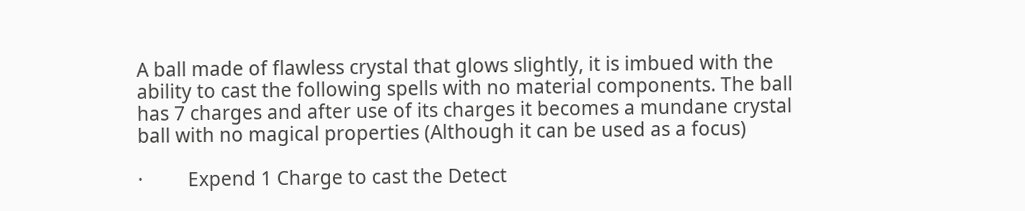A ball made of flawless crystal that glows slightly, it is imbued with the ability to cast the following spells with no material components. The ball has 7 charges and after use of its charges it becomes a mundane crystal ball with no magical properties (Although it can be used as a focus)

·         Expend 1 Charge to cast the Detect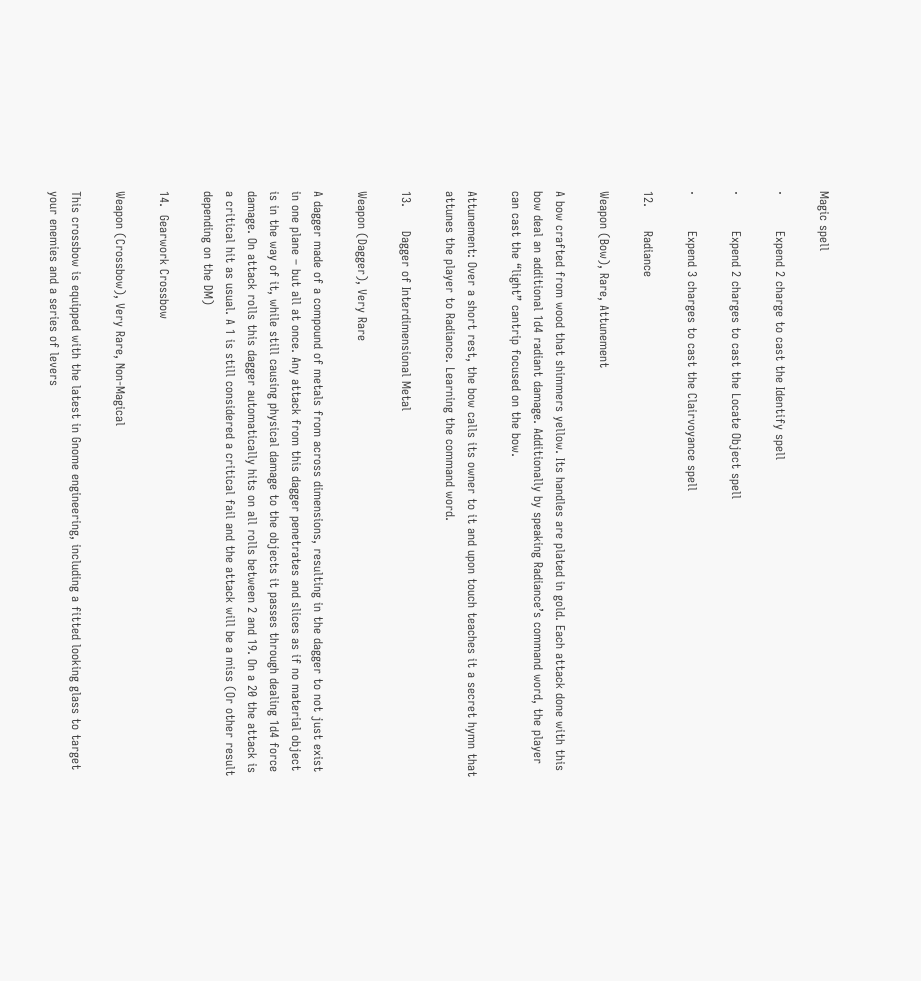Magic spell

·         Expend 2 charge to cast the Identify spell

·         Expend 2 charges to cast the Locate Object spell

·         Expend 3 charges to cast the Clairvoyance spell

12.      Radiance

Weapon (Bow), Rare, Attunement

A bow crafted from wood that shimmers yellow. Its handles are plated in gold. Each attack done with this bow deal an additional 1d4 radiant damage. Additionally by speaking Radiance’s command word, the player can cast the “light” cantrip focused on the bow.

Attunement: Over a short rest, the bow calls its owner to it and upon touch teaches it a secret hymn that attunes the player to Radiance. Learning the command word.

13.      Dagger of Interdimensional Metal

Weapon (Dagger), Very Rare

A dagger made of a compound of metals from across dimensions, resulting in the dagger to not just exist in one plane – but all at once. Any attack from this dagger penetrates and slices as if no material object is in the way of it, while still causing physical damage to the objects it passes through dealing 1d4 force damage. On attack rolls this dagger automatically hits on all rolls between 2 and 19. On a 20 the attack is a critical hit as usual. A 1 is still considered a critical fail and the attack will be a miss (Or other result depending on the DM)

14.  Gearwork Crossbow

Weapon (Crossbow), Very Rare, Non-Magical

This crossbow is equipped with the latest in Gnome engineering, including a fitted looking glass to target your enemies and a series of levers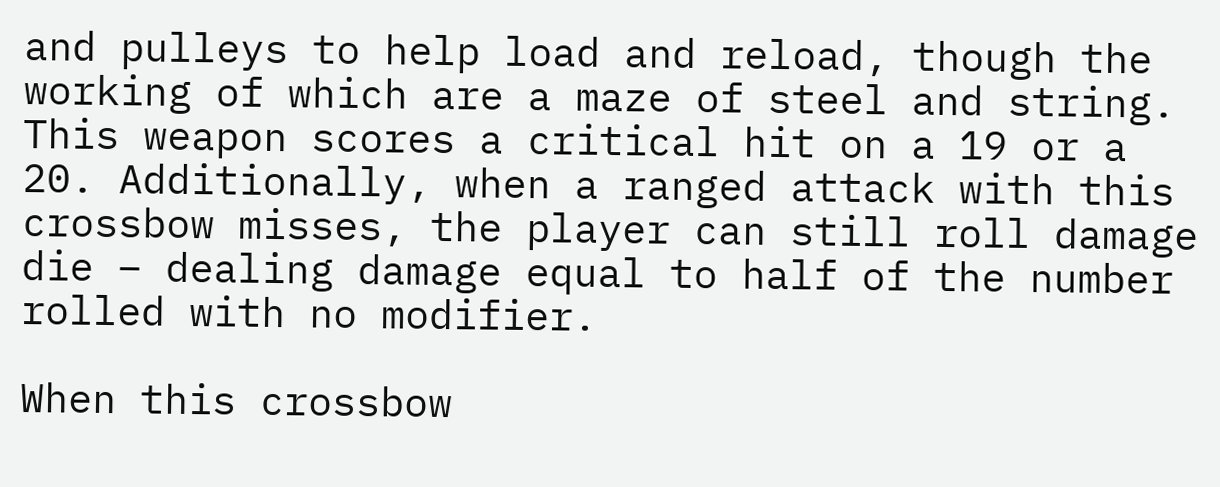and pulleys to help load and reload, though the working of which are a maze of steel and string. This weapon scores a critical hit on a 19 or a 20. Additionally, when a ranged attack with this crossbow misses, the player can still roll damage die – dealing damage equal to half of the number rolled with no modifier.

When this crossbow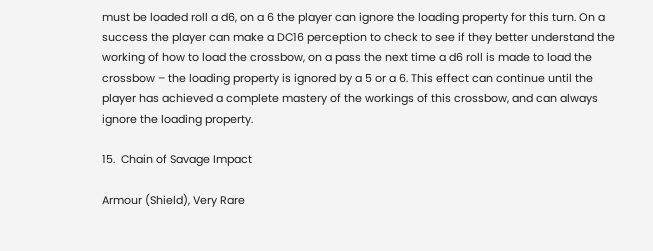must be loaded roll a d6, on a 6 the player can ignore the loading property for this turn. On a success the player can make a DC16 perception to check to see if they better understand the working of how to load the crossbow, on a pass the next time a d6 roll is made to load the crossbow – the loading property is ignored by a 5 or a 6. This effect can continue until the player has achieved a complete mastery of the workings of this crossbow, and can always ignore the loading property.

15.  Chain of Savage Impact

Armour (Shield), Very Rare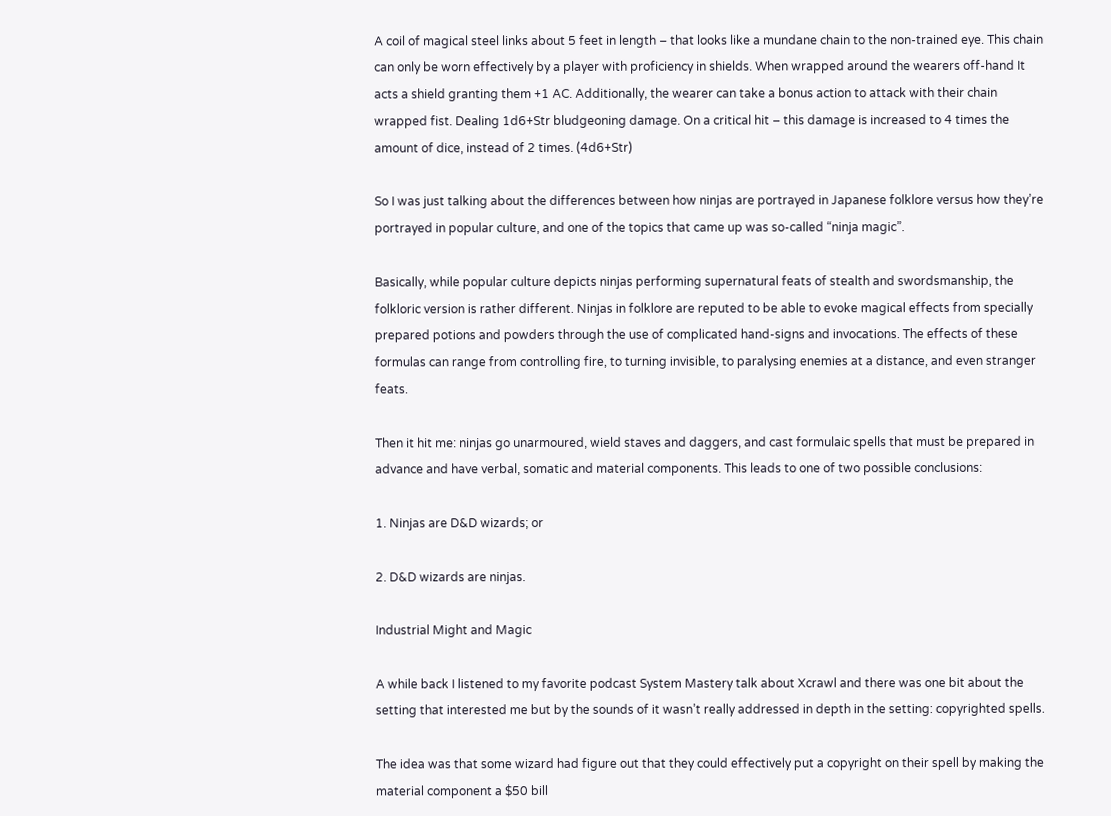A coil of magical steel links about 5 feet in length – that looks like a mundane chain to the non-trained eye. This chain can only be worn effectively by a player with proficiency in shields. When wrapped around the wearers off-hand It acts a shield granting them +1 AC. Additionally, the wearer can take a bonus action to attack with their chain wrapped fist. Dealing 1d6+Str bludgeoning damage. On a critical hit – this damage is increased to 4 times the amount of dice, instead of 2 times. (4d6+Str)

So I was just talking about the differences between how ninjas are portrayed in Japanese folklore versus how they’re portrayed in popular culture, and one of the topics that came up was so-called “ninja magic”.

Basically, while popular culture depicts ninjas performing supernatural feats of stealth and swordsmanship, the folkloric version is rather different. Ninjas in folklore are reputed to be able to evoke magical effects from specially prepared potions and powders through the use of complicated hand-signs and invocations. The effects of these formulas can range from controlling fire, to turning invisible, to paralysing enemies at a distance, and even stranger feats.

Then it hit me: ninjas go unarmoured, wield staves and daggers, and cast formulaic spells that must be prepared in advance and have verbal, somatic and material components. This leads to one of two possible conclusions:

1. Ninjas are D&D wizards; or

2. D&D wizards are ninjas.

Industrial Might and Magic

A while back I listened to my favorite podcast System Mastery talk about Xcrawl and there was one bit about the setting that interested me but by the sounds of it wasn’t really addressed in depth in the setting: copyrighted spells.

The idea was that some wizard had figure out that they could effectively put a copyright on their spell by making the material component a $50 bill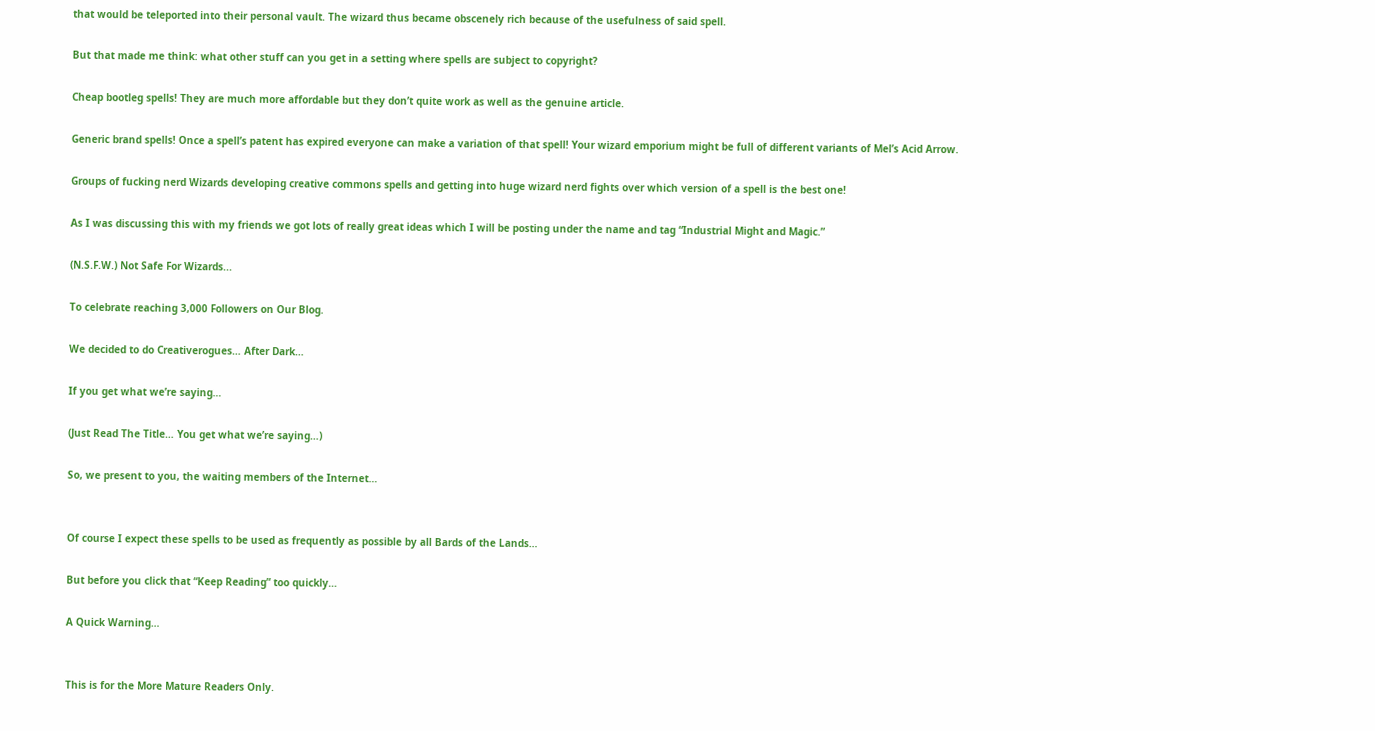that would be teleported into their personal vault. The wizard thus became obscenely rich because of the usefulness of said spell.

But that made me think: what other stuff can you get in a setting where spells are subject to copyright?

Cheap bootleg spells! They are much more affordable but they don’t quite work as well as the genuine article.

Generic brand spells! Once a spell’s patent has expired everyone can make a variation of that spell! Your wizard emporium might be full of different variants of Mel’s Acid Arrow.

Groups of fucking nerd Wizards developing creative commons spells and getting into huge wizard nerd fights over which version of a spell is the best one!

As I was discussing this with my friends we got lots of really great ideas which I will be posting under the name and tag “Industrial Might and Magic.”

(N.S.F.W.) Not Safe For Wizards...

To celebrate reaching 3,000 Followers on Our Blog.

We decided to do Creativerogues… After Dark…

If you get what we’re saying…

(Just Read The Title… You get what we’re saying…)

So, we present to you, the waiting members of the Internet…


Of course I expect these spells to be used as frequently as possible by all Bards of the Lands…

But before you click that “Keep Reading” too quickly…

A Quick Warning…


This is for the More Mature Readers Only.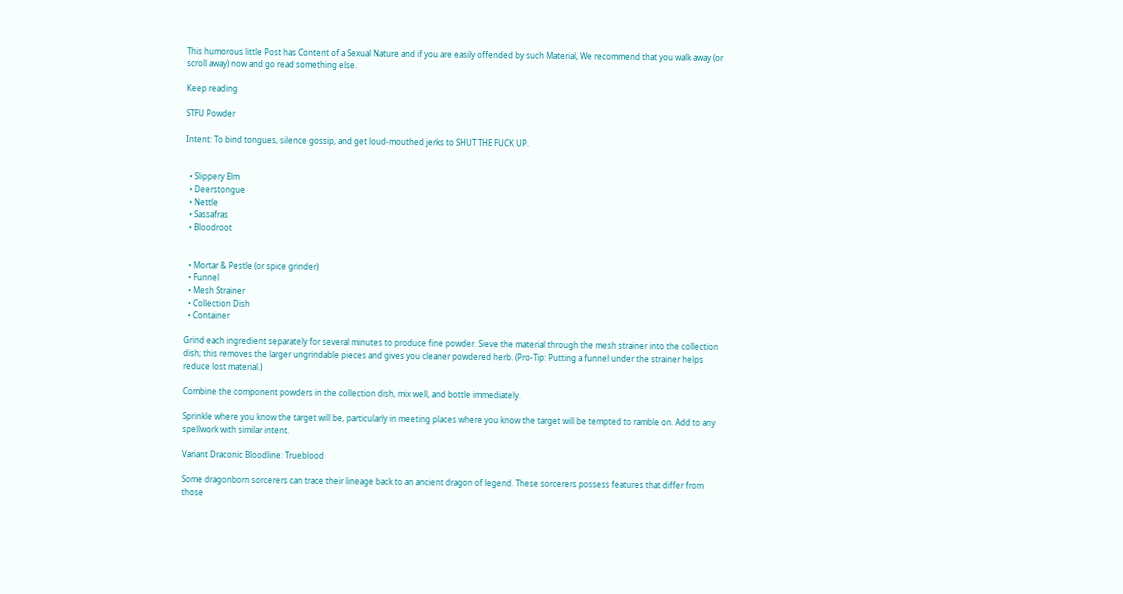This humorous little Post has Content of a Sexual Nature and if you are easily offended by such Material, We recommend that you walk away (or scroll away) now and go read something else.

Keep reading

STFU Powder

Intent: To bind tongues, silence gossip, and get loud-mouthed jerks to SHUT THE FUCK UP.


  • Slippery Elm
  • Deerstongue
  • Nettle
  • Sassafras
  • Bloodroot


  • Mortar & Pestle (or spice grinder)
  • Funnel
  • Mesh Strainer
  • Collection Dish
  • Container

Grind each ingredient separately for several minutes to produce fine powder. Sieve the material through the mesh strainer into the collection dish; this removes the larger ungrindable pieces and gives you cleaner powdered herb. (Pro-Tip: Putting a funnel under the strainer helps reduce lost material.)

Combine the component powders in the collection dish, mix well, and bottle immediately.

Sprinkle where you know the target will be, particularly in meeting places where you know the target will be tempted to ramble on. Add to any spellwork with similar intent.

Variant Draconic Bloodline: Trueblood

Some dragonborn sorcerers can trace their lineage back to an ancient dragon of legend. These sorcerers possess features that differ from those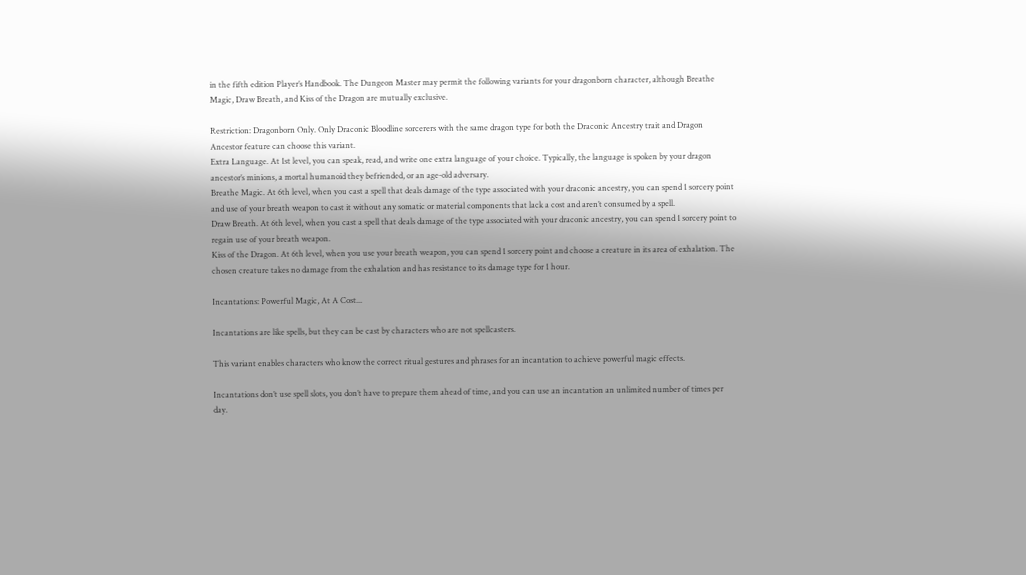in the fifth edition Player’s Handbook. The Dungeon Master may permit the following variants for your dragonborn character, although Breathe Magic, Draw Breath, and Kiss of the Dragon are mutually exclusive.

Restriction: Dragonborn Only. Only Draconic Bloodline sorcerers with the same dragon type for both the Draconic Ancestry trait and Dragon Ancestor feature can choose this variant.
Extra Language. At 1st level, you can speak, read, and write one extra language of your choice. Typically, the language is spoken by your dragon ancestor’s minions, a mortal humanoid they befriended, or an age-old adversary.
Breathe Magic. At 6th level, when you cast a spell that deals damage of the type associated with your draconic ancestry, you can spend 1 sorcery point and use of your breath weapon to cast it without any somatic or material components that lack a cost and aren’t consumed by a spell.
Draw Breath. At 6th level, when you cast a spell that deals damage of the type associated with your draconic ancestry, you can spend 1 sorcery point to regain use of your breath weapon.
Kiss of the Dragon. At 6th level, when you use your breath weapon, you can spend 1 sorcery point and choose a creature in its area of exhalation. The chosen creature takes no damage from the exhalation and has resistance to its damage type for 1 hour.

Incantations: Powerful Magic, At A Cost...

Incantations are like spells, but they can be cast by characters who are not spellcasters.

This variant enables characters who know the correct ritual gestures and phrases for an incantation to achieve powerful magic effects.

Incantations don’t use spell slots, you don’t have to prepare them ahead of time, and you can use an incantation an unlimited number of times per day.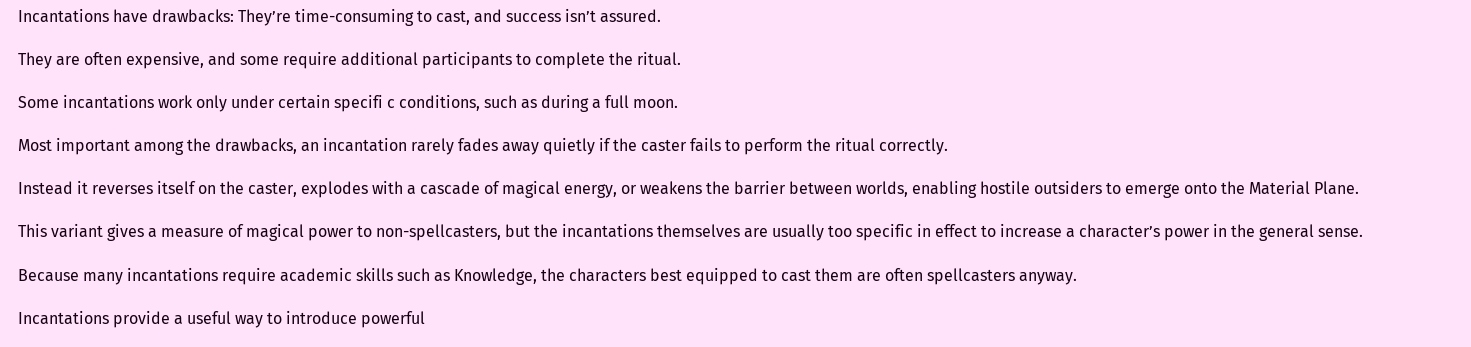Incantations have drawbacks: They’re time-consuming to cast, and success isn’t assured.

They are often expensive, and some require additional participants to complete the ritual.

Some incantations work only under certain specifi c conditions, such as during a full moon.

Most important among the drawbacks, an incantation rarely fades away quietly if the caster fails to perform the ritual correctly.

Instead it reverses itself on the caster, explodes with a cascade of magical energy, or weakens the barrier between worlds, enabling hostile outsiders to emerge onto the Material Plane.

This variant gives a measure of magical power to non-spellcasters, but the incantations themselves are usually too specific in effect to increase a character’s power in the general sense.

Because many incantations require academic skills such as Knowledge, the characters best equipped to cast them are often spellcasters anyway.

Incantations provide a useful way to introduce powerful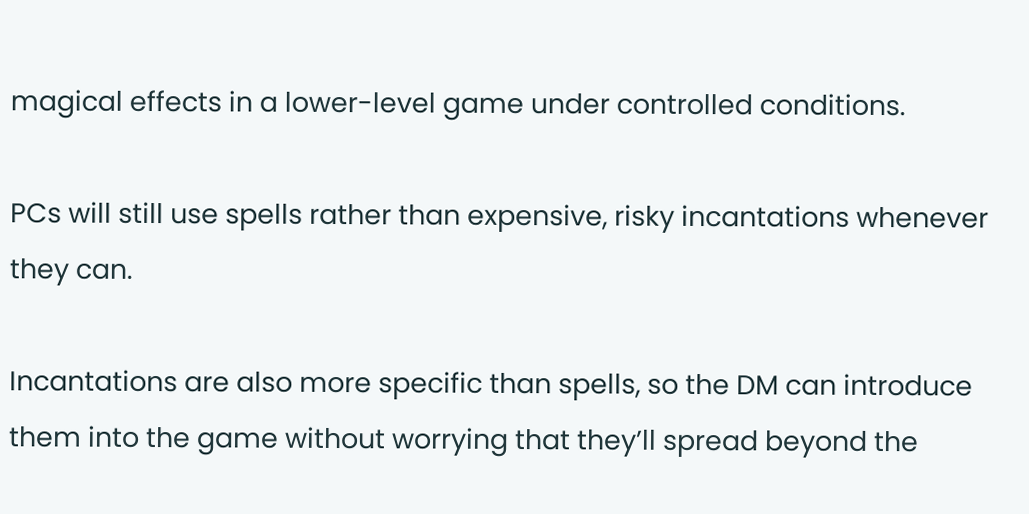magical effects in a lower-level game under controlled conditions.

PCs will still use spells rather than expensive, risky incantations whenever they can.

Incantations are also more specific than spells, so the DM can introduce them into the game without worrying that they’ll spread beyond the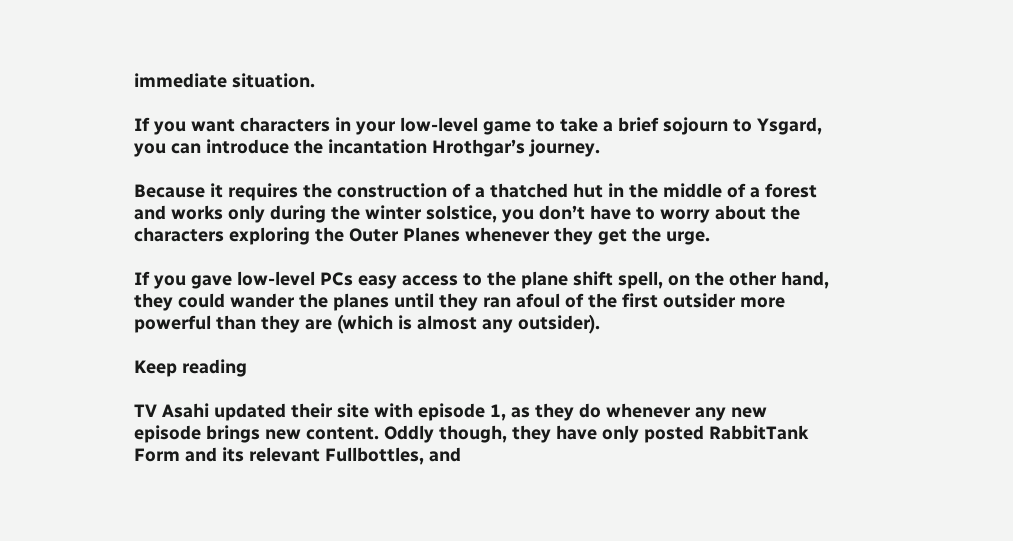immediate situation.

If you want characters in your low-level game to take a brief sojourn to Ysgard, you can introduce the incantation Hrothgar’s journey.

Because it requires the construction of a thatched hut in the middle of a forest and works only during the winter solstice, you don’t have to worry about the characters exploring the Outer Planes whenever they get the urge.

If you gave low-level PCs easy access to the plane shift spell, on the other hand, they could wander the planes until they ran afoul of the first outsider more powerful than they are (which is almost any outsider).

Keep reading

TV Asahi updated their site with episode 1, as they do whenever any new episode brings new content. Oddly though, they have only posted RabbitTank Form and its relevant Fullbottles, and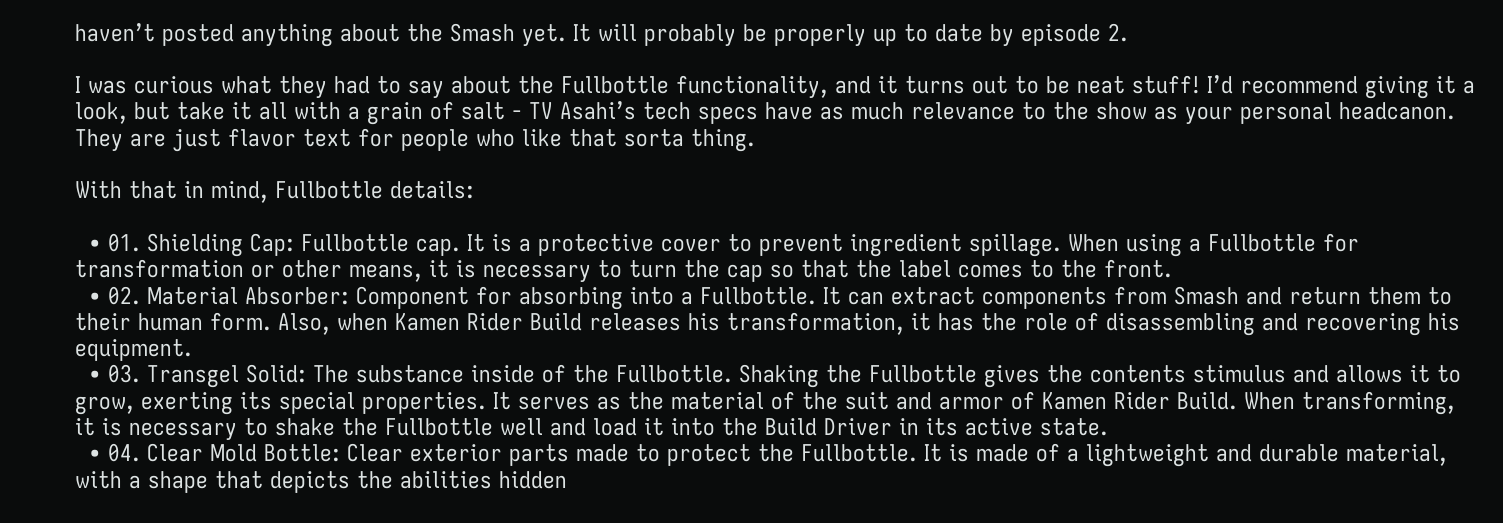haven’t posted anything about the Smash yet. It will probably be properly up to date by episode 2.

I was curious what they had to say about the Fullbottle functionality, and it turns out to be neat stuff! I’d recommend giving it a look, but take it all with a grain of salt - TV Asahi’s tech specs have as much relevance to the show as your personal headcanon. They are just flavor text for people who like that sorta thing.

With that in mind, Fullbottle details:

  • 01. Shielding Cap: Fullbottle cap. It is a protective cover to prevent ingredient spillage. When using a Fullbottle for transformation or other means, it is necessary to turn the cap so that the label comes to the front.
  • 02. Material Absorber: Component for absorbing into a Fullbottle. It can extract components from Smash and return them to their human form. Also, when Kamen Rider Build releases his transformation, it has the role of disassembling and recovering his equipment.
  • 03. Transgel Solid: The substance inside of the Fullbottle. Shaking the Fullbottle gives the contents stimulus and allows it to grow, exerting its special properties. It serves as the material of the suit and armor of Kamen Rider Build. When transforming, it is necessary to shake the Fullbottle well and load it into the Build Driver in its active state.
  • 04. Clear Mold Bottle: Clear exterior parts made to protect the Fullbottle. It is made of a lightweight and durable material, with a shape that depicts the abilities hidden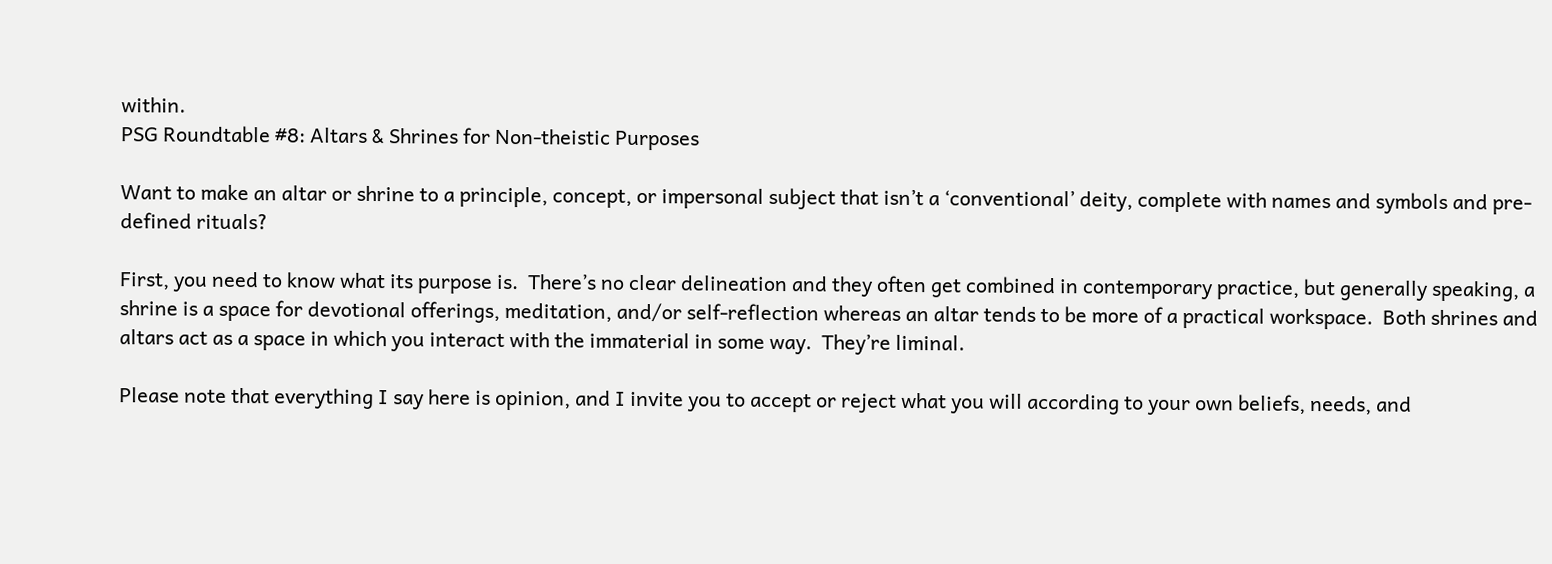within.
PSG Roundtable #8: Altars & Shrines for Non-theistic Purposes

Want to make an altar or shrine to a principle, concept, or impersonal subject that isn’t a ‘conventional’ deity, complete with names and symbols and pre-defined rituals?

First, you need to know what its purpose is.  There’s no clear delineation and they often get combined in contemporary practice, but generally speaking, a shrine is a space for devotional offerings, meditation, and/or self-reflection whereas an altar tends to be more of a practical workspace.  Both shrines and altars act as a space in which you interact with the immaterial in some way.  They’re liminal.

Please note that everything I say here is opinion, and I invite you to accept or reject what you will according to your own beliefs, needs, and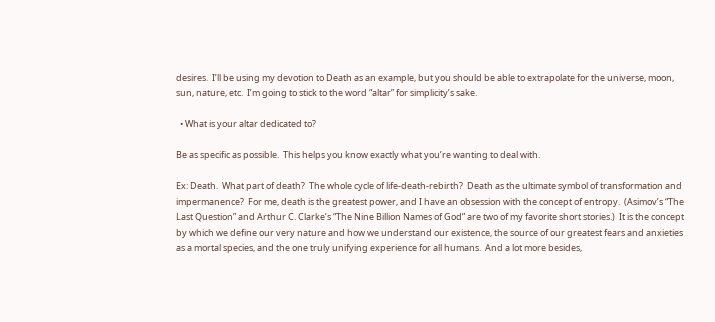desires.  I’ll be using my devotion to Death as an example, but you should be able to extrapolate for the universe, moon, sun, nature, etc.  I’m going to stick to the word “altar” for simplicity’s sake.

  • What is your altar dedicated to?

Be as specific as possible.  This helps you know exactly what you’re wanting to deal with.

Ex: Death.  What part of death?  The whole cycle of life-death-rebirth?  Death as the ultimate symbol of transformation and impermanence?  For me, death is the greatest power, and I have an obsession with the concept of entropy.  (Asimov’s “The Last Question” and Arthur C. Clarke’s “The Nine Billion Names of God” are two of my favorite short stories.)  It is the concept by which we define our very nature and how we understand our existence, the source of our greatest fears and anxieties as a mortal species, and the one truly unifying experience for all humans.  And a lot more besides,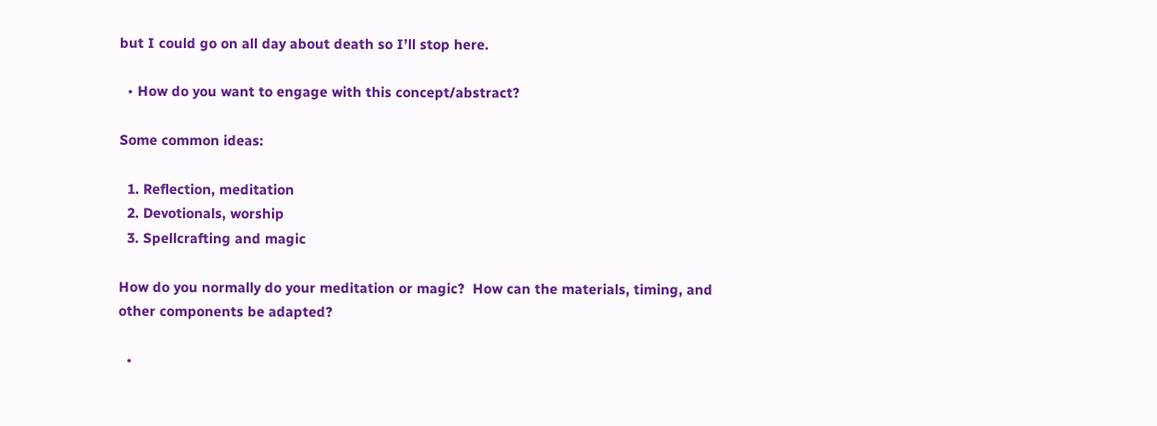but I could go on all day about death so I’ll stop here.

  • How do you want to engage with this concept/abstract?

Some common ideas:

  1. Reflection, meditation
  2. Devotionals, worship
  3. Spellcrafting and magic

How do you normally do your meditation or magic?  How can the materials, timing, and other components be adapted?

  •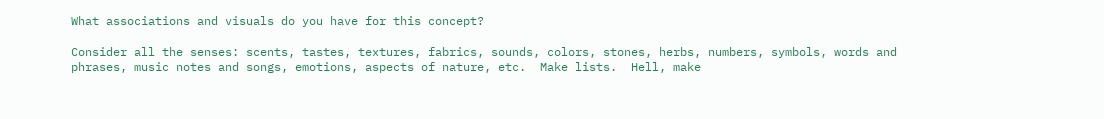What associations and visuals do you have for this concept?

Consider all the senses: scents, tastes, textures, fabrics, sounds, colors, stones, herbs, numbers, symbols, words and phrases, music notes and songs, emotions, aspects of nature, etc.  Make lists.  Hell, make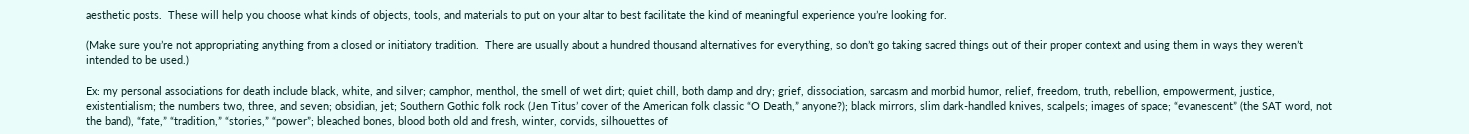aesthetic posts.  These will help you choose what kinds of objects, tools, and materials to put on your altar to best facilitate the kind of meaningful experience you’re looking for.

(Make sure you’re not appropriating anything from a closed or initiatory tradition.  There are usually about a hundred thousand alternatives for everything, so don’t go taking sacred things out of their proper context and using them in ways they weren’t intended to be used.)

Ex: my personal associations for death include black, white, and silver; camphor, menthol, the smell of wet dirt; quiet chill, both damp and dry; grief, dissociation, sarcasm and morbid humor, relief, freedom, truth, rebellion, empowerment, justice, existentialism; the numbers two, three, and seven; obsidian, jet; Southern Gothic folk rock (Jen Titus’ cover of the American folk classic “O Death,” anyone?); black mirrors, slim dark-handled knives, scalpels; images of space; “evanescent” (the SAT word, not the band), “fate,” “tradition,” “stories,” “power”; bleached bones, blood both old and fresh, winter, corvids, silhouettes of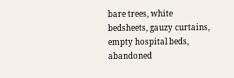bare trees, white bedsheets, gauzy curtains, empty hospital beds, abandoned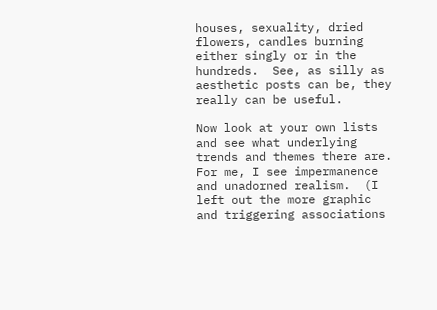houses, sexuality, dried flowers, candles burning either singly or in the hundreds.  See, as silly as aesthetic posts can be, they really can be useful.

Now look at your own lists and see what underlying trends and themes there are.  For me, I see impermanence and unadorned realism.  (I left out the more graphic and triggering associations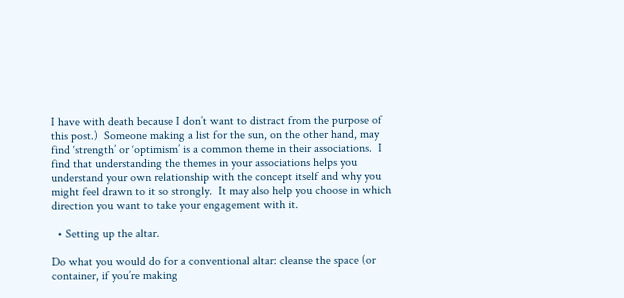I have with death because I don’t want to distract from the purpose of this post.)  Someone making a list for the sun, on the other hand, may find ‘strength’ or ‘optimism’ is a common theme in their associations.  I find that understanding the themes in your associations helps you understand your own relationship with the concept itself and why you might feel drawn to it so strongly.  It may also help you choose in which direction you want to take your engagement with it.

  • Setting up the altar.

Do what you would do for a conventional altar: cleanse the space (or container, if you’re making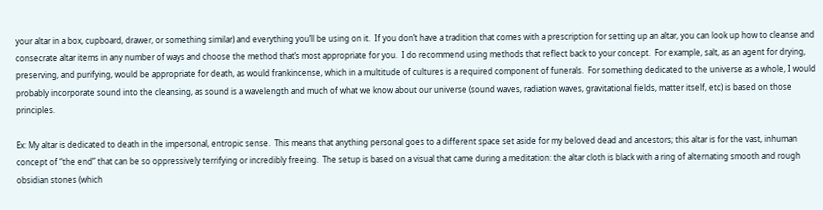your altar in a box, cupboard, drawer, or something similar) and everything you’ll be using on it.  If you don’t have a tradition that comes with a prescription for setting up an altar, you can look up how to cleanse and consecrate altar items in any number of ways and choose the method that’s most appropriate for you.  I do recommend using methods that reflect back to your concept.  For example, salt, as an agent for drying, preserving, and purifying, would be appropriate for death, as would frankincense, which in a multitude of cultures is a required component of funerals.  For something dedicated to the universe as a whole, I would probably incorporate sound into the cleansing, as sound is a wavelength and much of what we know about our universe (sound waves, radiation waves, gravitational fields, matter itself, etc) is based on those principles.

Ex: My altar is dedicated to death in the impersonal, entropic sense.  This means that anything personal goes to a different space set aside for my beloved dead and ancestors; this altar is for the vast, inhuman concept of “the end” that can be so oppressively terrifying or incredibly freeing.  The setup is based on a visual that came during a meditation: the altar cloth is black with a ring of alternating smooth and rough obsidian stones (which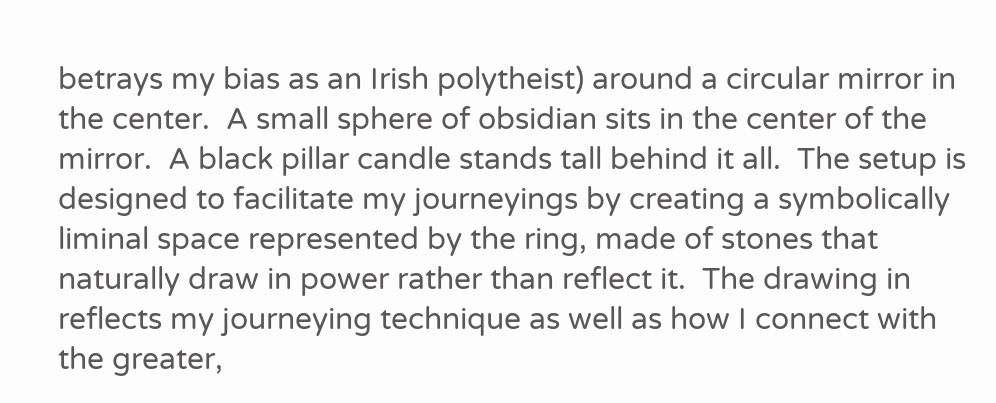betrays my bias as an Irish polytheist) around a circular mirror in the center.  A small sphere of obsidian sits in the center of the mirror.  A black pillar candle stands tall behind it all.  The setup is designed to facilitate my journeyings by creating a symbolically liminal space represented by the ring, made of stones that naturally draw in power rather than reflect it.  The drawing in reflects my journeying technique as well as how I connect with the greater,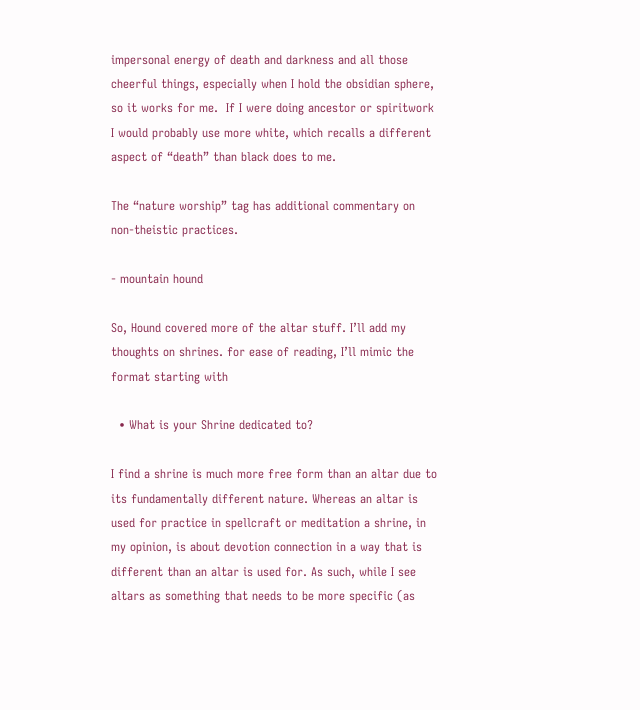impersonal energy of death and darkness and all those cheerful things, especially when I hold the obsidian sphere, so it works for me.  If I were doing ancestor or spiritwork I would probably use more white, which recalls a different aspect of “death” than black does to me.

The “nature worship” tag has additional commentary on non-theistic practices.

- mountain hound

So, Hound covered more of the altar stuff. I’ll add my thoughts on shrines. for ease of reading, I’ll mimic the format starting with

  • What is your Shrine dedicated to?

I find a shrine is much more free form than an altar due to its fundamentally different nature. Whereas an altar is used for practice in spellcraft or meditation a shrine, in my opinion, is about devotion connection in a way that is different than an altar is used for. As such, while I see altars as something that needs to be more specific (as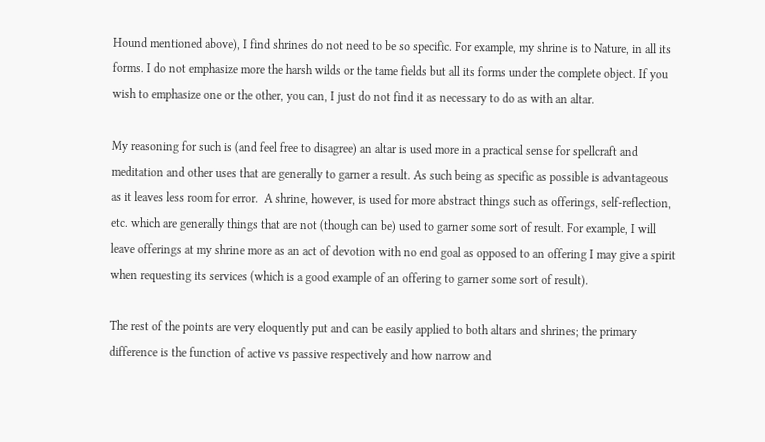Hound mentioned above), I find shrines do not need to be so specific. For example, my shrine is to Nature, in all its forms. I do not emphasize more the harsh wilds or the tame fields but all its forms under the complete object. If you wish to emphasize one or the other, you can, I just do not find it as necessary to do as with an altar.

My reasoning for such is (and feel free to disagree) an altar is used more in a practical sense for spellcraft and meditation and other uses that are generally to garner a result. As such being as specific as possible is advantageous as it leaves less room for error.  A shrine, however, is used for more abstract things such as offerings, self-reflection, etc. which are generally things that are not (though can be) used to garner some sort of result. For example, I will leave offerings at my shrine more as an act of devotion with no end goal as opposed to an offering I may give a spirit when requesting its services (which is a good example of an offering to garner some sort of result).

The rest of the points are very eloquently put and can be easily applied to both altars and shrines; the primary difference is the function of active vs passive respectively and how narrow and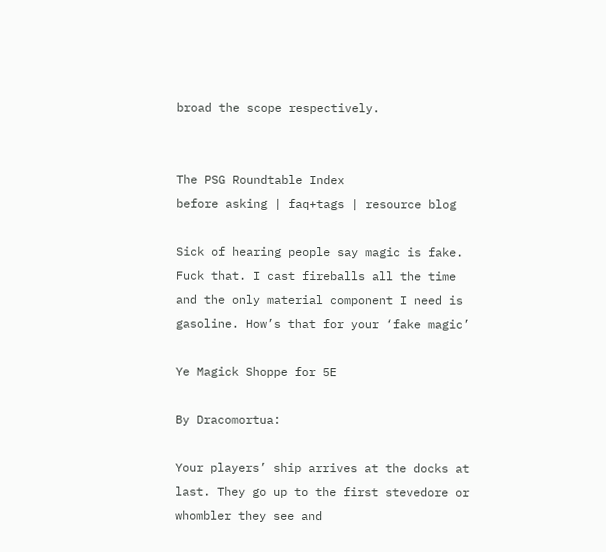broad the scope respectively.


The PSG Roundtable Index
before asking | faq+tags | resource blog

Sick of hearing people say magic is fake. Fuck that. I cast fireballs all the time and the only material component I need is gasoline. How’s that for your ‘fake magic’

Ye Magick Shoppe for 5E

By Dracomortua:

Your players’ ship arrives at the docks at last. They go up to the first stevedore or whombler they see and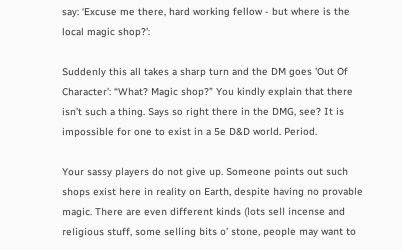say: ‘Excuse me there, hard working fellow - but where is the local magic shop?’:

Suddenly this all takes a sharp turn and the DM goes 'Out Of Character’: “What? Magic shop?” You kindly explain that there isn’t such a thing. Says so right there in the DMG, see? It is impossible for one to exist in a 5e D&D world. Period.

Your sassy players do not give up. Someone points out such shops exist here in reality on Earth, despite having no provable magic. There are even different kinds (lots sell incense and religious stuff, some selling bits o’ stone, people may want to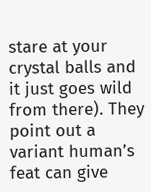stare at your crystal balls and it just goes wild from there). They point out a variant human’s feat can give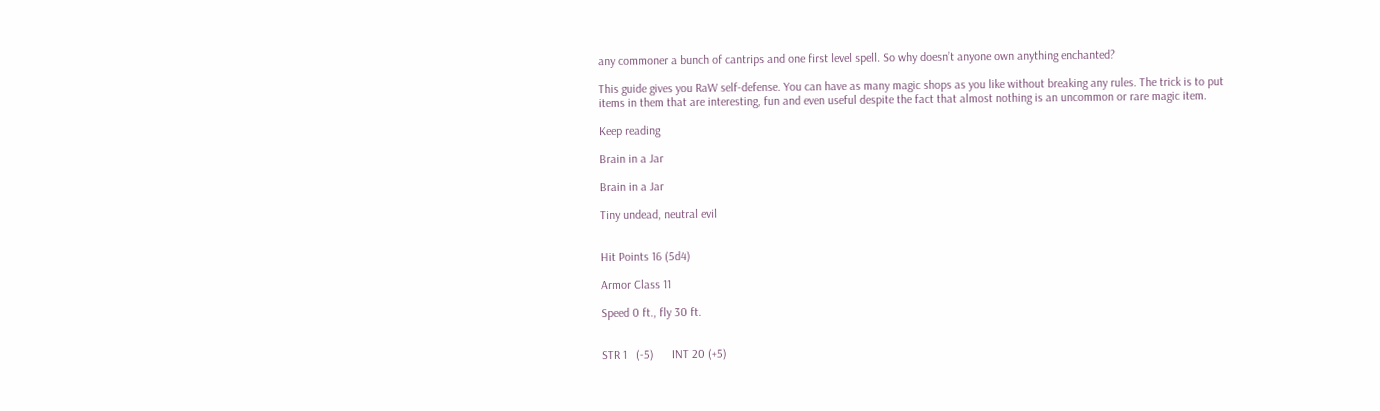any commoner a bunch of cantrips and one first level spell. So why doesn’t anyone own anything enchanted?

This guide gives you RaW self-defense. You can have as many magic shops as you like without breaking any rules. The trick is to put items in them that are interesting, fun and even useful despite the fact that almost nothing is an uncommon or rare magic item.

Keep reading

Brain in a Jar

Brain in a Jar

Tiny undead, neutral evil


Hit Points 16 (5d4)

Armor Class 11

Speed 0 ft., fly 30 ft.


STR 1   (-5)      INT 20 (+5)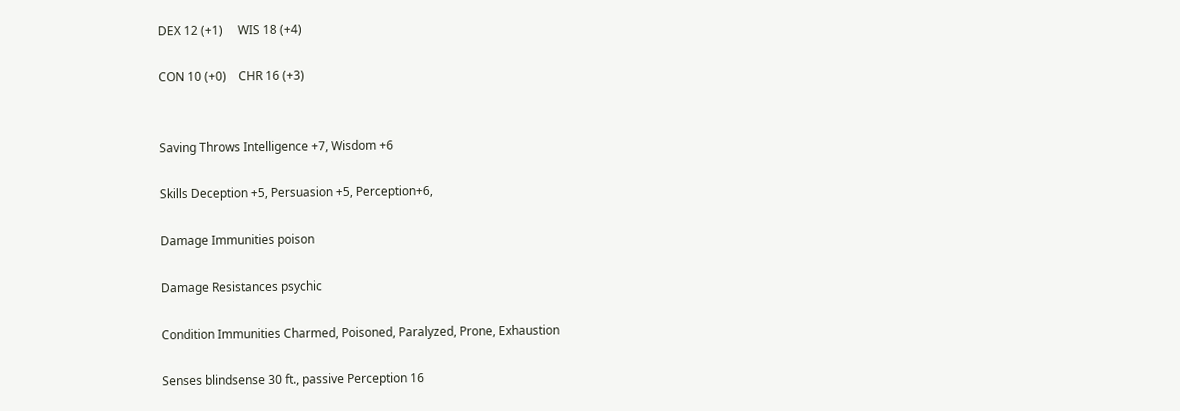DEX 12 (+1)     WIS 18 (+4)

CON 10 (+0)    CHR 16 (+3)


Saving Throws Intelligence +7, Wisdom +6

Skills Deception +5, Persuasion +5, Perception+6,

Damage Immunities poison

Damage Resistances psychic

Condition Immunities Charmed, Poisoned, Paralyzed, Prone, Exhaustion

Senses blindsense 30 ft., passive Perception 16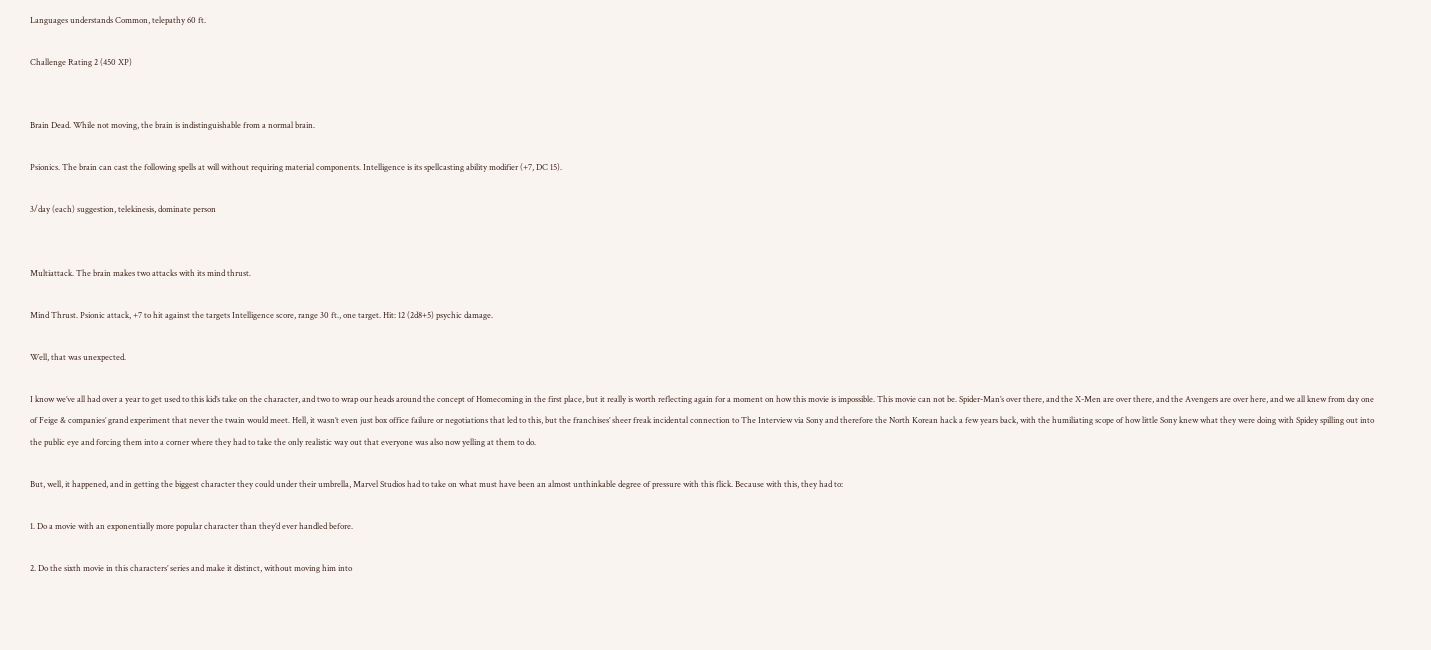Languages understands Common, telepathy 60 ft.

Challenge Rating 2 (450 XP)


Brain Dead. While not moving, the brain is indistinguishable from a normal brain.

Psionics. The brain can cast the following spells at will without requiring material components. Intelligence is its spellcasting ability modifier (+7, DC 15).

3/day (each) suggestion, telekinesis, dominate person


Multiattack. The brain makes two attacks with its mind thrust.

Mind Thrust. Psionic attack, +7 to hit against the targets Intelligence score, range 30 ft., one target. Hit: 12 (2d8+5) psychic damage.

Well, that was unexpected.

I know we’ve all had over a year to get used to this kid’s take on the character, and two to wrap our heads around the concept of Homecoming in the first place, but it really is worth reflecting again for a moment on how this movie is impossible. This movie can not be. Spider-Man’s over there, and the X-Men are over there, and the Avengers are over here, and we all knew from day one of Feige & companies’ grand experiment that never the twain would meet. Hell, it wasn’t even just box office failure or negotiations that led to this, but the franchises’ sheer freak incidental connection to The Interview via Sony and therefore the North Korean hack a few years back, with the humiliating scope of how little Sony knew what they were doing with Spidey spilling out into the public eye and forcing them into a corner where they had to take the only realistic way out that everyone was also now yelling at them to do.

But, well, it happened, and in getting the biggest character they could under their umbrella, Marvel Studios had to take on what must have been an almost unthinkable degree of pressure with this flick. Because with this, they had to:

1. Do a movie with an exponentially more popular character than they’d ever handled before.

2. Do the sixth movie in this characters’ series and make it distinct, without moving him into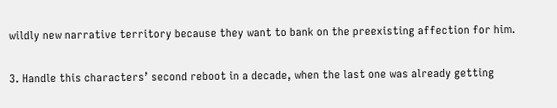wildly new narrative territory because they want to bank on the preexisting affection for him.

3. Handle this characters’ second reboot in a decade, when the last one was already getting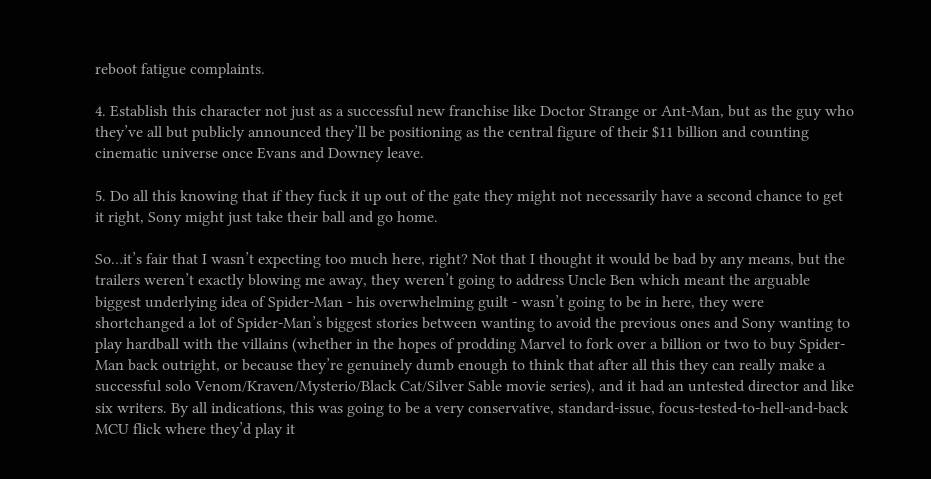reboot fatigue complaints.

4. Establish this character not just as a successful new franchise like Doctor Strange or Ant-Man, but as the guy who they’ve all but publicly announced they’ll be positioning as the central figure of their $11 billion and counting cinematic universe once Evans and Downey leave.

5. Do all this knowing that if they fuck it up out of the gate they might not necessarily have a second chance to get it right, Sony might just take their ball and go home.

So…it’s fair that I wasn’t expecting too much here, right? Not that I thought it would be bad by any means, but the trailers weren’t exactly blowing me away, they weren’t going to address Uncle Ben which meant the arguable biggest underlying idea of Spider-Man - his overwhelming guilt - wasn’t going to be in here, they were shortchanged a lot of Spider-Man’s biggest stories between wanting to avoid the previous ones and Sony wanting to play hardball with the villains (whether in the hopes of prodding Marvel to fork over a billion or two to buy Spider-Man back outright, or because they’re genuinely dumb enough to think that after all this they can really make a successful solo Venom/Kraven/Mysterio/Black Cat/Silver Sable movie series), and it had an untested director and like six writers. By all indications, this was going to be a very conservative, standard-issue, focus-tested-to-hell-and-back MCU flick where they’d play it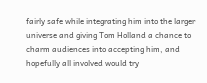fairly safe while integrating him into the larger universe and giving Tom Holland a chance to charm audiences into accepting him, and hopefully all involved would try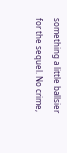something a little ballsier for the sequel. No crime,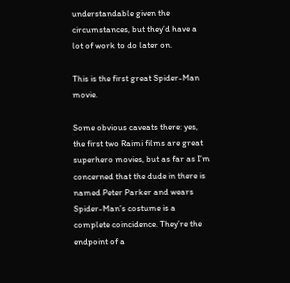understandable given the circumstances, but they’d have a lot of work to do later on.

This is the first great Spider-Man movie.

Some obvious caveats there: yes, the first two Raimi films are great superhero movies, but as far as I’m concerned that the dude in there is named Peter Parker and wears Spider-Man’s costume is a complete coincidence. They’re the endpoint of a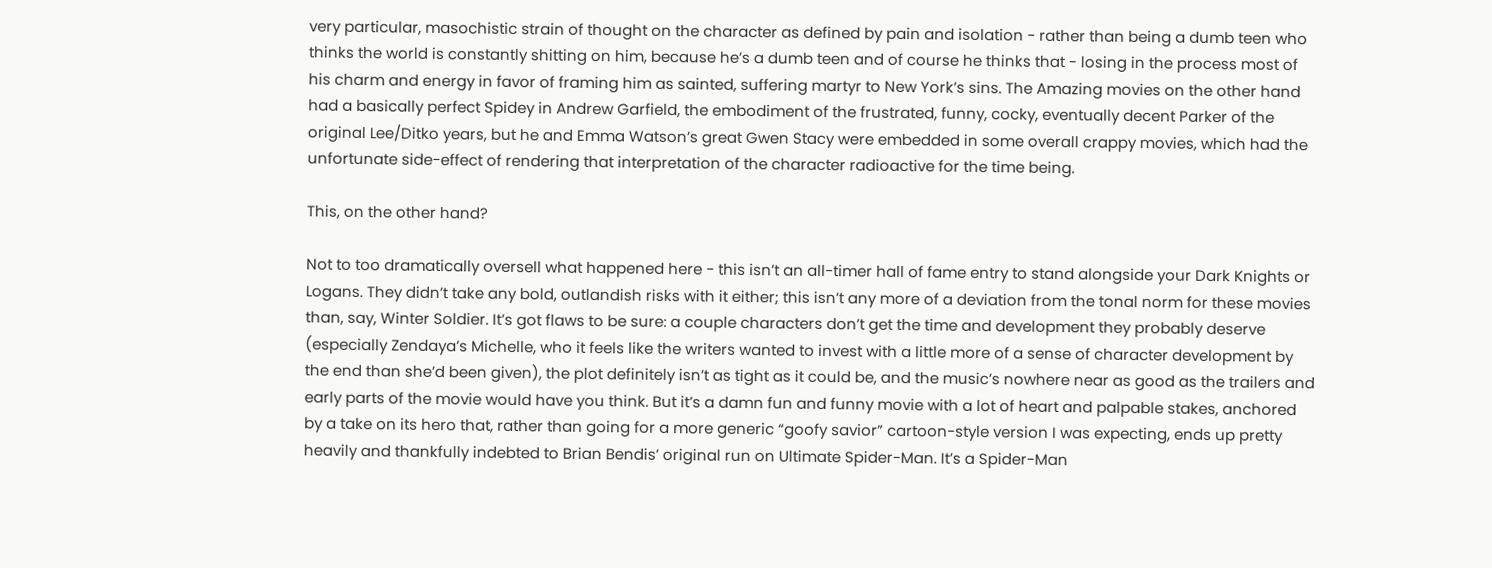very particular, masochistic strain of thought on the character as defined by pain and isolation - rather than being a dumb teen who thinks the world is constantly shitting on him, because he’s a dumb teen and of course he thinks that - losing in the process most of his charm and energy in favor of framing him as sainted, suffering martyr to New York’s sins. The Amazing movies on the other hand had a basically perfect Spidey in Andrew Garfield, the embodiment of the frustrated, funny, cocky, eventually decent Parker of the original Lee/Ditko years, but he and Emma Watson’s great Gwen Stacy were embedded in some overall crappy movies, which had the unfortunate side-effect of rendering that interpretation of the character radioactive for the time being.

This, on the other hand?

Not to too dramatically oversell what happened here - this isn’t an all-timer hall of fame entry to stand alongside your Dark Knights or Logans. They didn’t take any bold, outlandish risks with it either; this isn’t any more of a deviation from the tonal norm for these movies than, say, Winter Soldier. It’s got flaws to be sure: a couple characters don’t get the time and development they probably deserve (especially Zendaya’s Michelle, who it feels like the writers wanted to invest with a little more of a sense of character development by the end than she’d been given), the plot definitely isn’t as tight as it could be, and the music’s nowhere near as good as the trailers and early parts of the movie would have you think. But it’s a damn fun and funny movie with a lot of heart and palpable stakes, anchored by a take on its hero that, rather than going for a more generic “goofy savior” cartoon-style version I was expecting, ends up pretty heavily and thankfully indebted to Brian Bendis’ original run on Ultimate Spider-Man. It’s a Spider-Man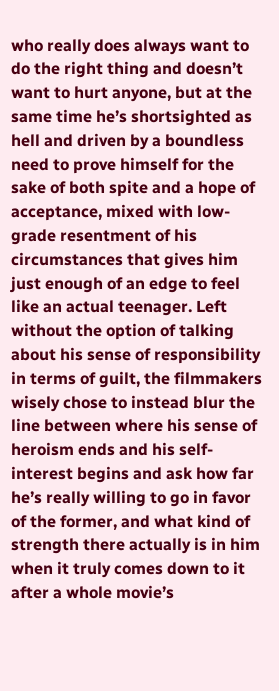who really does always want to do the right thing and doesn’t want to hurt anyone, but at the same time he’s shortsighted as hell and driven by a boundless need to prove himself for the sake of both spite and a hope of acceptance, mixed with low-grade resentment of his circumstances that gives him just enough of an edge to feel like an actual teenager. Left without the option of talking about his sense of responsibility in terms of guilt, the filmmakers wisely chose to instead blur the line between where his sense of heroism ends and his self-interest begins and ask how far he’s really willing to go in favor of the former, and what kind of strength there actually is in him when it truly comes down to it after a whole movie’s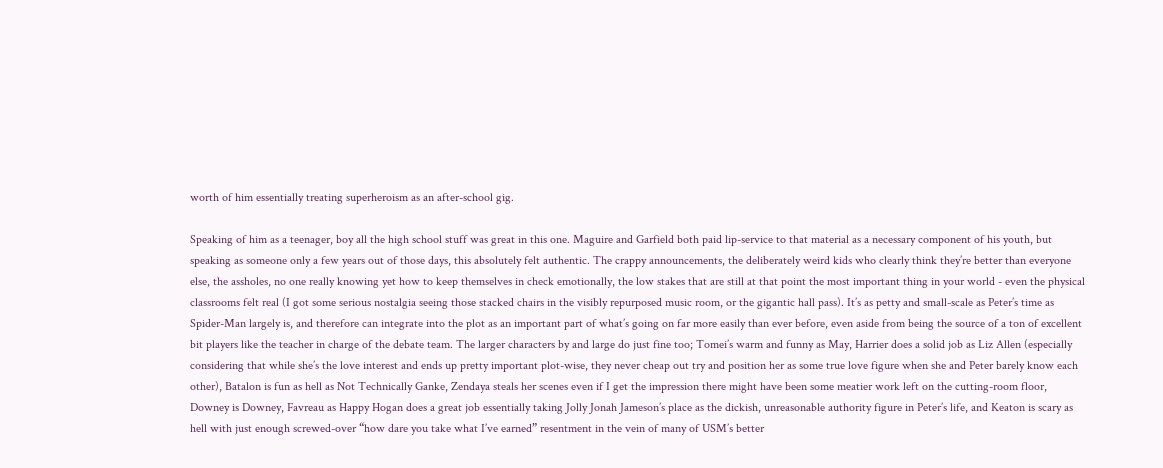worth of him essentially treating superheroism as an after-school gig.

Speaking of him as a teenager, boy all the high school stuff was great in this one. Maguire and Garfield both paid lip-service to that material as a necessary component of his youth, but speaking as someone only a few years out of those days, this absolutely felt authentic. The crappy announcements, the deliberately weird kids who clearly think they’re better than everyone else, the assholes, no one really knowing yet how to keep themselves in check emotionally, the low stakes that are still at that point the most important thing in your world - even the physical classrooms felt real (I got some serious nostalgia seeing those stacked chairs in the visibly repurposed music room, or the gigantic hall pass). It’s as petty and small-scale as Peter’s time as Spider-Man largely is, and therefore can integrate into the plot as an important part of what’s going on far more easily than ever before, even aside from being the source of a ton of excellent bit players like the teacher in charge of the debate team. The larger characters by and large do just fine too; Tomei’s warm and funny as May, Harrier does a solid job as Liz Allen (especially considering that while she’s the love interest and ends up pretty important plot-wise, they never cheap out try and position her as some true love figure when she and Peter barely know each other), Batalon is fun as hell as Not Technically Ganke, Zendaya steals her scenes even if I get the impression there might have been some meatier work left on the cutting-room floor, Downey is Downey, Favreau as Happy Hogan does a great job essentially taking Jolly Jonah Jameson’s place as the dickish, unreasonable authority figure in Peter’s life, and Keaton is scary as hell with just enough screwed-over “how dare you take what I’ve earned” resentment in the vein of many of USM’s better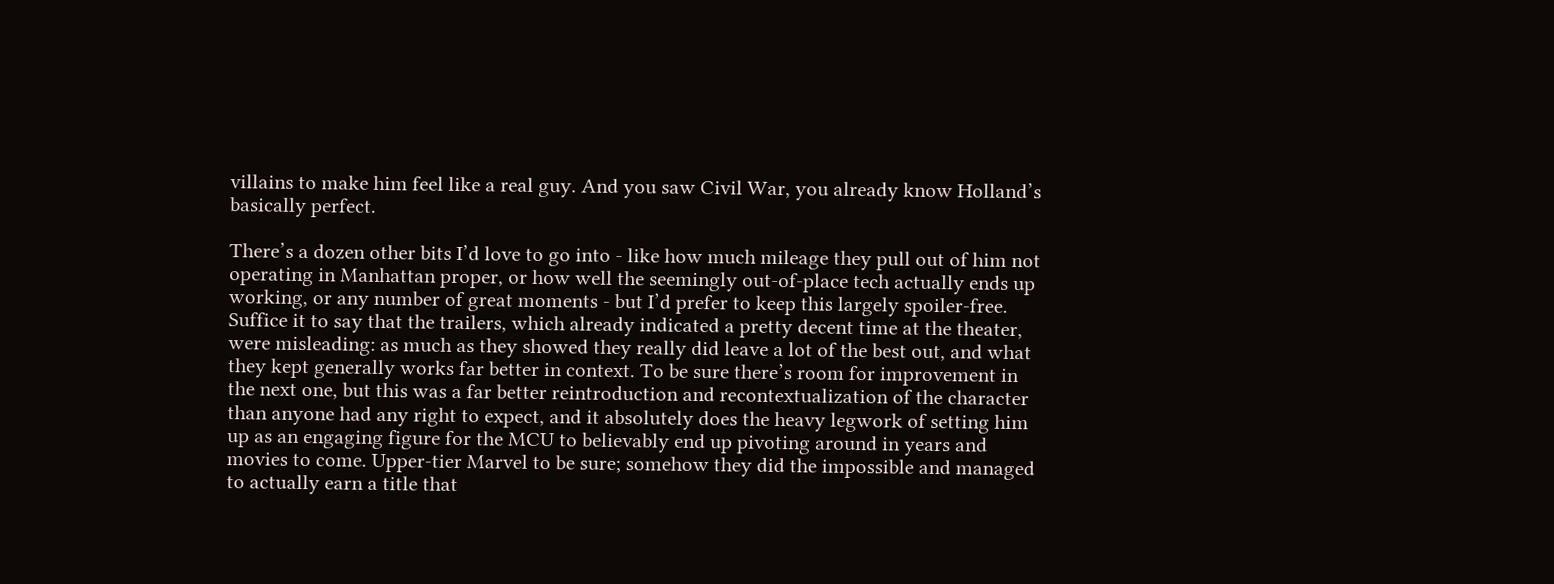villains to make him feel like a real guy. And you saw Civil War, you already know Holland’s basically perfect.

There’s a dozen other bits I’d love to go into - like how much mileage they pull out of him not operating in Manhattan proper, or how well the seemingly out-of-place tech actually ends up working, or any number of great moments - but I’d prefer to keep this largely spoiler-free. Suffice it to say that the trailers, which already indicated a pretty decent time at the theater, were misleading: as much as they showed they really did leave a lot of the best out, and what they kept generally works far better in context. To be sure there’s room for improvement in the next one, but this was a far better reintroduction and recontextualization of the character than anyone had any right to expect, and it absolutely does the heavy legwork of setting him up as an engaging figure for the MCU to believably end up pivoting around in years and movies to come. Upper-tier Marvel to be sure; somehow they did the impossible and managed to actually earn a title that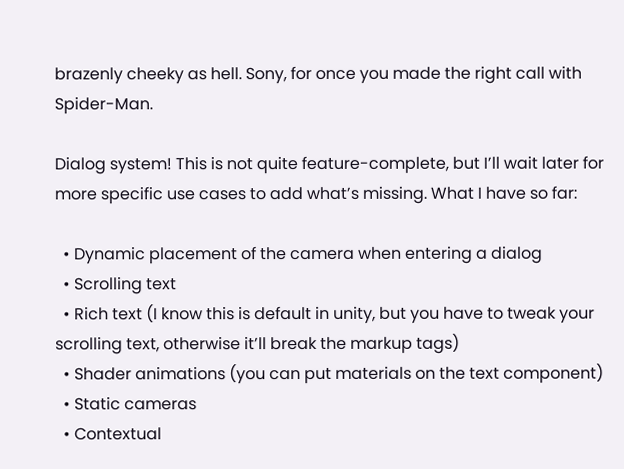brazenly cheeky as hell. Sony, for once you made the right call with Spider-Man.

Dialog system! This is not quite feature-complete, but I’ll wait later for more specific use cases to add what’s missing. What I have so far:

  • Dynamic placement of the camera when entering a dialog
  • Scrolling text
  • Rich text (I know this is default in unity, but you have to tweak your scrolling text, otherwise it’ll break the markup tags)
  • Shader animations (you can put materials on the text component)
  • Static cameras
  • Contextual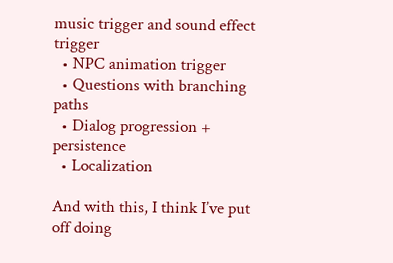music trigger and sound effect trigger
  • NPC animation trigger
  • Questions with branching paths
  • Dialog progression + persistence
  • Localization

And with this, I think I’ve put off doing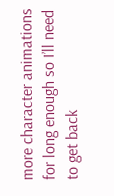more character animations for long enough so I’ll need to get back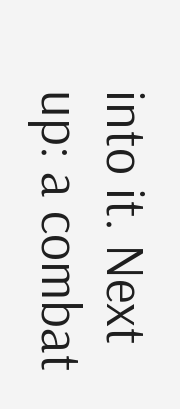into it. Next up: a combat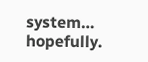system… hopefully.